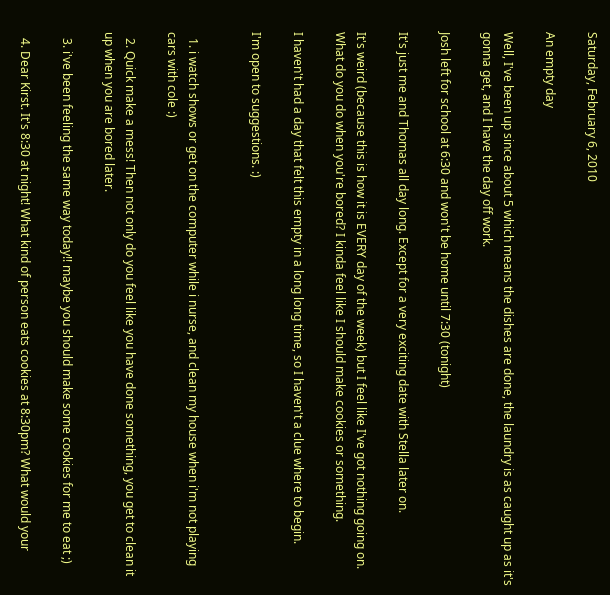Saturday, February 6, 2010

An empty day

Well, I've been up since about 5 which means the dishes are done, the laundry is as caught up as it's gonna get, and I have the day off work.

Josh left for school at 6:30 and won't be home until 7:30 (tonight)

It's just me and Thomas all day long. Except for a very exciting date with Stella later on.

It's weird (because this is how it is EVERY day of the week) but I feel like I've got nothing going on. What do you do when you're bored? I kinda feel like I should make cookies or something.

I haven't had a day that felt this empty in a long long time, so I haven't a clue where to begin.

I'm open to suggestions. :)


  1. i watch shows or get on the computer while i nurse, and clean my house when i'm not playing cars with cole :)

  2. Quick make a mess! Then not only do you feel like you have done something, you get to clean it up when you are bored later.

  3. i've been feeling the same way today!! maybe you should make some cookies for me to eat ;)

  4. Dear Kirst. It's 8:30 at night! What kind of person eats cookies at 8:30pm? What would your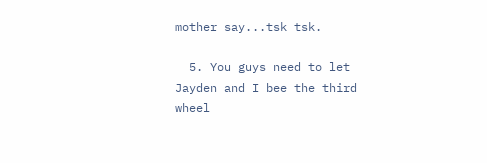mother say...tsk tsk.

  5. You guys need to let Jayden and I bee the third wheel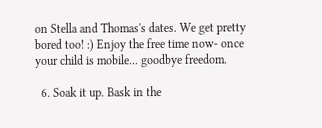on Stella and Thomas's dates. We get pretty bored too! :) Enjoy the free time now- once your child is mobile... goodbye freedom.

  6. Soak it up. Bask in the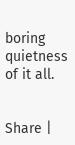boring quietness of it all.


Share |